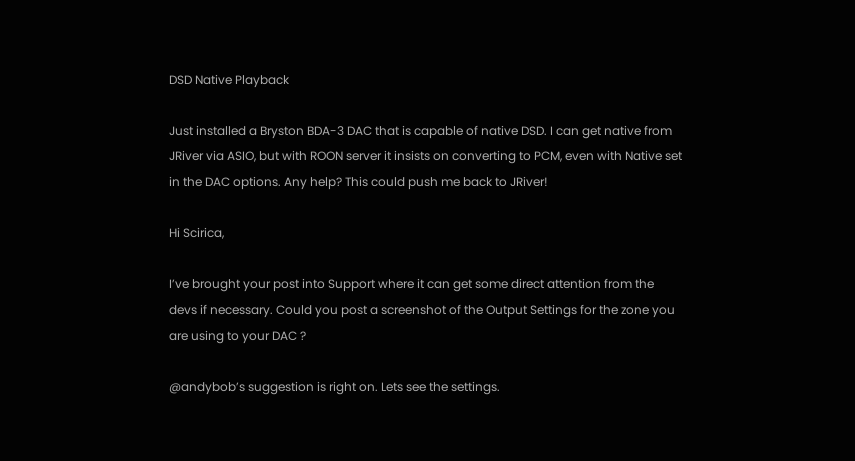DSD Native Playback

Just installed a Bryston BDA-3 DAC that is capable of native DSD. I can get native from JRiver via ASIO, but with ROON server it insists on converting to PCM, even with Native set in the DAC options. Any help? This could push me back to JRiver!

Hi Scirica,

I’ve brought your post into Support where it can get some direct attention from the devs if necessary. Could you post a screenshot of the Output Settings for the zone you are using to your DAC ?

@andybob’s suggestion is right on. Lets see the settings.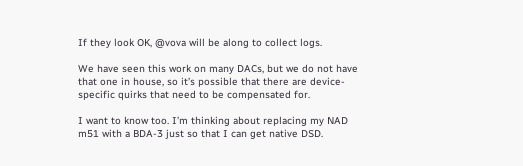If they look OK, @vova will be along to collect logs.

We have seen this work on many DACs, but we do not have that one in house, so it’s possible that there are device-specific quirks that need to be compensated for.

I want to know too. I’m thinking about replacing my NAD m51 with a BDA-3 just so that I can get native DSD.